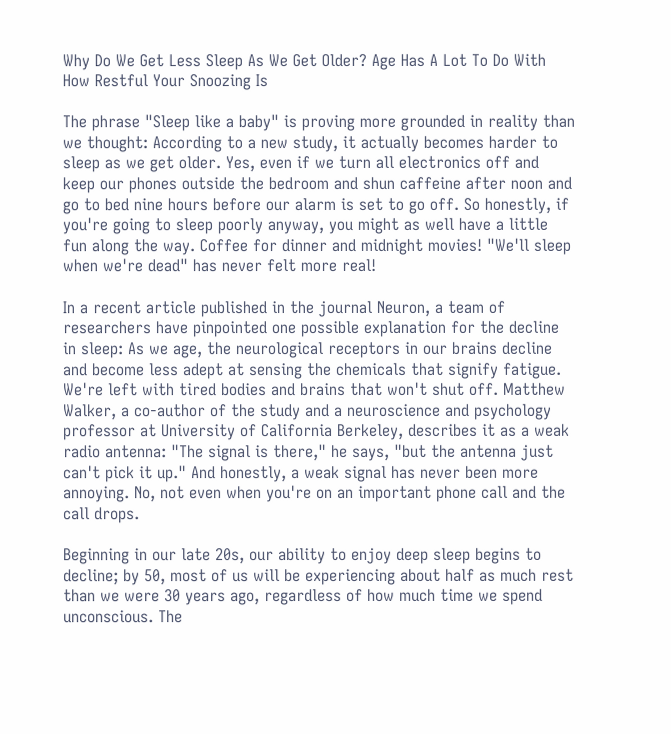Why Do We Get Less Sleep As We Get Older? Age Has A Lot To Do With How Restful Your Snoozing Is

The phrase "Sleep like a baby" is proving more grounded in reality than we thought: According to a new study, it actually becomes harder to sleep as we get older. Yes, even if we turn all electronics off and keep our phones outside the bedroom and shun caffeine after noon and go to bed nine hours before our alarm is set to go off. So honestly, if you're going to sleep poorly anyway, you might as well have a little fun along the way. Coffee for dinner and midnight movies! "We'll sleep when we're dead" has never felt more real!

In a recent article published in the journal Neuron, a team of researchers have pinpointed one possible explanation for the decline in sleep: As we age, the neurological receptors in our brains decline and become less adept at sensing the chemicals that signify fatigue. We're left with tired bodies and brains that won't shut off. Matthew Walker, a co-author of the study and a neuroscience and psychology professor at University of California Berkeley, describes it as a weak radio antenna: "The signal is there," he says, "but the antenna just can't pick it up." And honestly, a weak signal has never been more annoying. No, not even when you're on an important phone call and the call drops.

Beginning in our late 20s, our ability to enjoy deep sleep begins to decline; by 50, most of us will be experiencing about half as much rest than we were 30 years ago, regardless of how much time we spend unconscious. The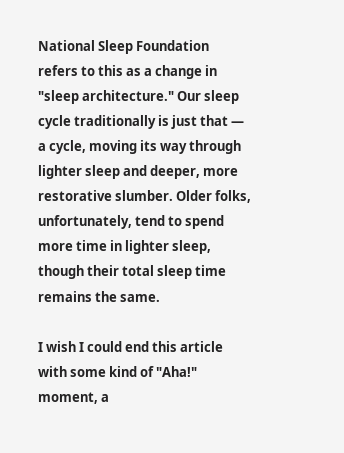National Sleep Foundation refers to this as a change in "sleep architecture." Our sleep cycle traditionally is just that — a cycle, moving its way through lighter sleep and deeper, more restorative slumber. Older folks, unfortunately, tend to spend more time in lighter sleep, though their total sleep time remains the same.

I wish I could end this article with some kind of "Aha!" moment, a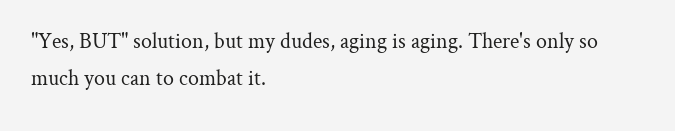"Yes, BUT" solution, but my dudes, aging is aging. There's only so much you can to combat it.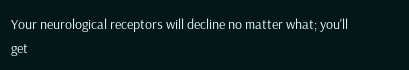Your neurological receptors will decline no matter what; you'll get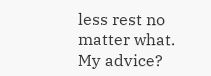less rest no matter what. My advice?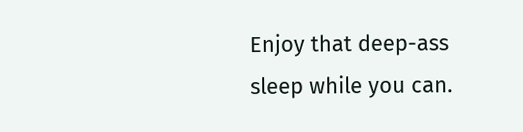Enjoy that deep-ass sleep while you can.